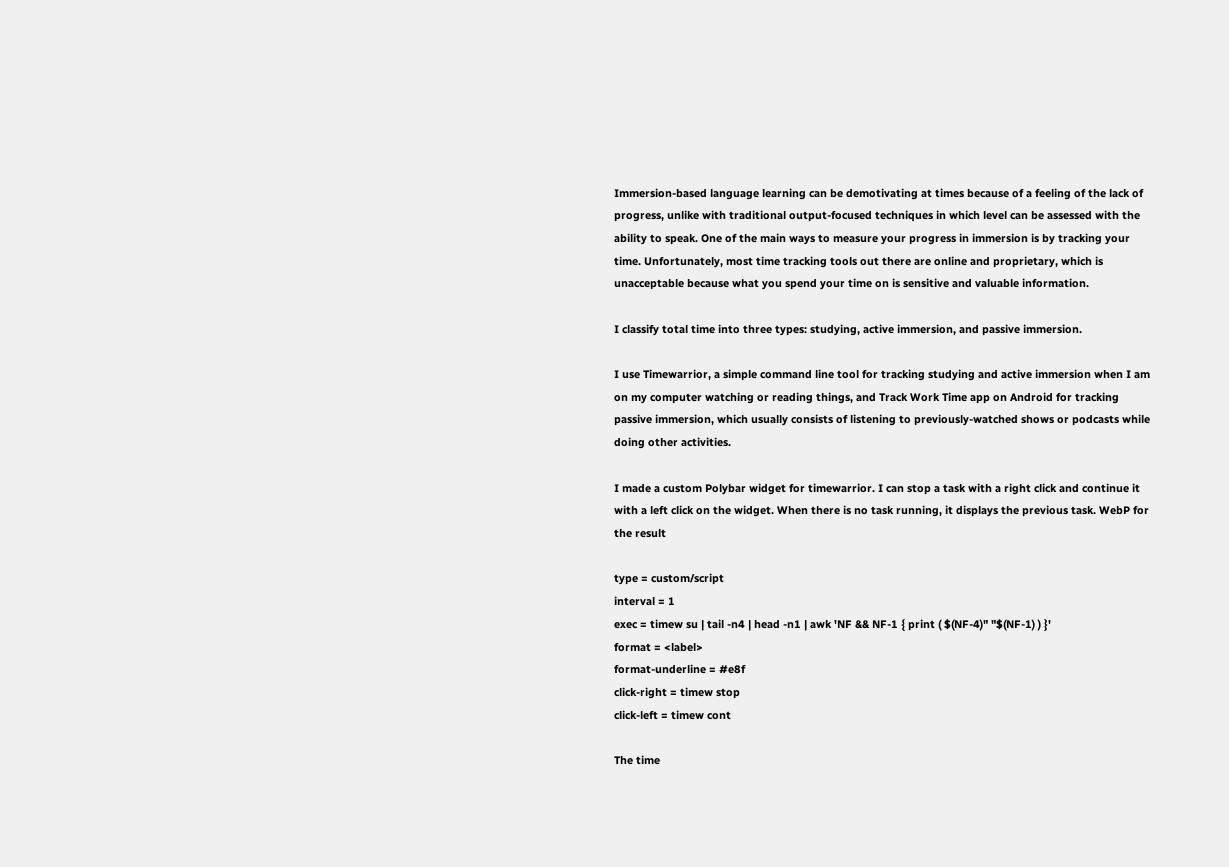Immersion-based language learning can be demotivating at times because of a feeling of the lack of progress, unlike with traditional output-focused techniques in which level can be assessed with the ability to speak. One of the main ways to measure your progress in immersion is by tracking your time. Unfortunately, most time tracking tools out there are online and proprietary, which is unacceptable because what you spend your time on is sensitive and valuable information.

I classify total time into three types: studying, active immersion, and passive immersion.

I use Timewarrior, a simple command line tool for tracking studying and active immersion when I am on my computer watching or reading things, and Track Work Time app on Android for tracking passive immersion, which usually consists of listening to previously-watched shows or podcasts while doing other activities.

I made a custom Polybar widget for timewarrior. I can stop a task with a right click and continue it with a left click on the widget. When there is no task running, it displays the previous task. WebP for the result

type = custom/script
interval = 1
exec = timew su | tail -n4 | head -n1 | awk 'NF && NF-1 { print ( $(NF-4)" "$(NF-1) ) }'
format = <label>
format-underline = #e8f
click-right = timew stop
click-left = timew cont

The time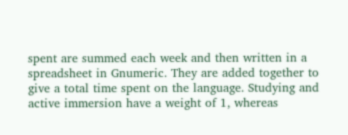spent are summed each week and then written in a spreadsheet in Gnumeric. They are added together to give a total time spent on the language. Studying and active immersion have a weight of 1, whereas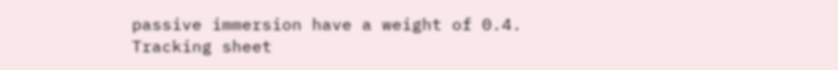passive immersion have a weight of 0.4. Tracking sheet